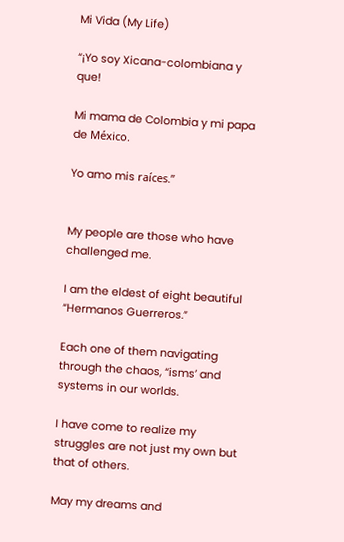Mi Vida (My Life)

“¡Yo soy Xicana-colombiana y que!

Mi mama de Colombia y mi papa de México.

Yo amo mis raíces.”


My people are those who have challenged me.

I am the eldest of eight beautiful “Hermanos Guerreros.”

Each one of them navigating through the chaos, “isms’ and systems in our worlds.

I have come to realize my struggles are not just my own but that of others.

May my dreams and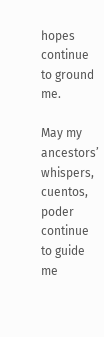hopes continue to ground me.

May my ancestors’ whispers, cuentos, poder continue to guide me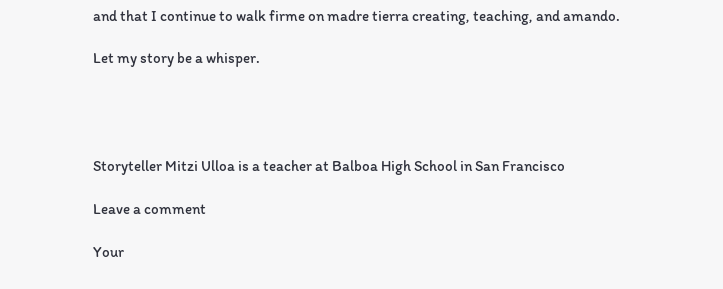and that I continue to walk firme on madre tierra creating, teaching, and amando.

Let my story be a whisper.




Storyteller Mitzi Ulloa is a teacher at Balboa High School in San Francisco

Leave a comment

Your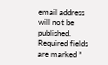email address will not be published. Required fields are marked *